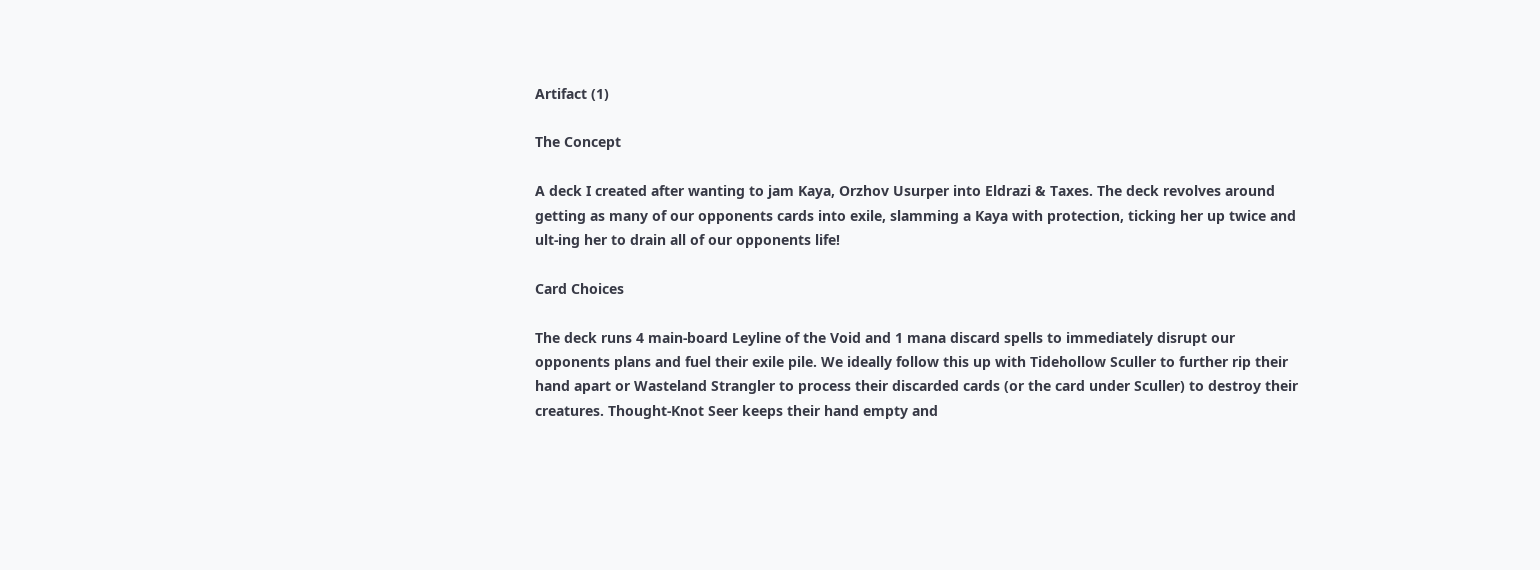Artifact (1)

The Concept

A deck I created after wanting to jam Kaya, Orzhov Usurper into Eldrazi & Taxes. The deck revolves around getting as many of our opponents cards into exile, slamming a Kaya with protection, ticking her up twice and ult-ing her to drain all of our opponents life!

Card Choices

The deck runs 4 main-board Leyline of the Void and 1 mana discard spells to immediately disrupt our opponents plans and fuel their exile pile. We ideally follow this up with Tidehollow Sculler to further rip their hand apart or Wasteland Strangler to process their discarded cards (or the card under Sculler) to destroy their creatures. Thought-Knot Seer keeps their hand empty and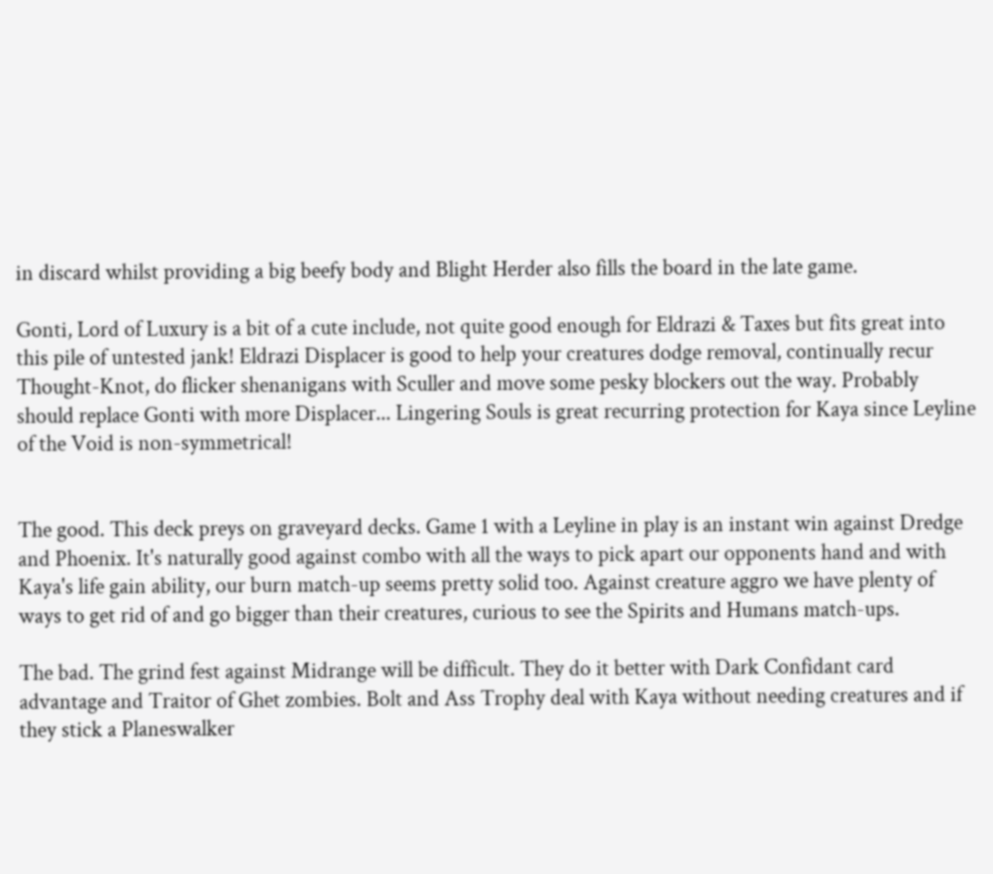in discard whilst providing a big beefy body and Blight Herder also fills the board in the late game.

Gonti, Lord of Luxury is a bit of a cute include, not quite good enough for Eldrazi & Taxes but fits great into this pile of untested jank! Eldrazi Displacer is good to help your creatures dodge removal, continually recur Thought-Knot, do flicker shenanigans with Sculler and move some pesky blockers out the way. Probably should replace Gonti with more Displacer... Lingering Souls is great recurring protection for Kaya since Leyline of the Void is non-symmetrical!


The good. This deck preys on graveyard decks. Game 1 with a Leyline in play is an instant win against Dredge and Phoenix. It's naturally good against combo with all the ways to pick apart our opponents hand and with Kaya's life gain ability, our burn match-up seems pretty solid too. Against creature aggro we have plenty of ways to get rid of and go bigger than their creatures, curious to see the Spirits and Humans match-ups.

The bad. The grind fest against Midrange will be difficult. They do it better with Dark Confidant card advantage and Traitor of Ghet zombies. Bolt and Ass Trophy deal with Kaya without needing creatures and if they stick a Planeswalker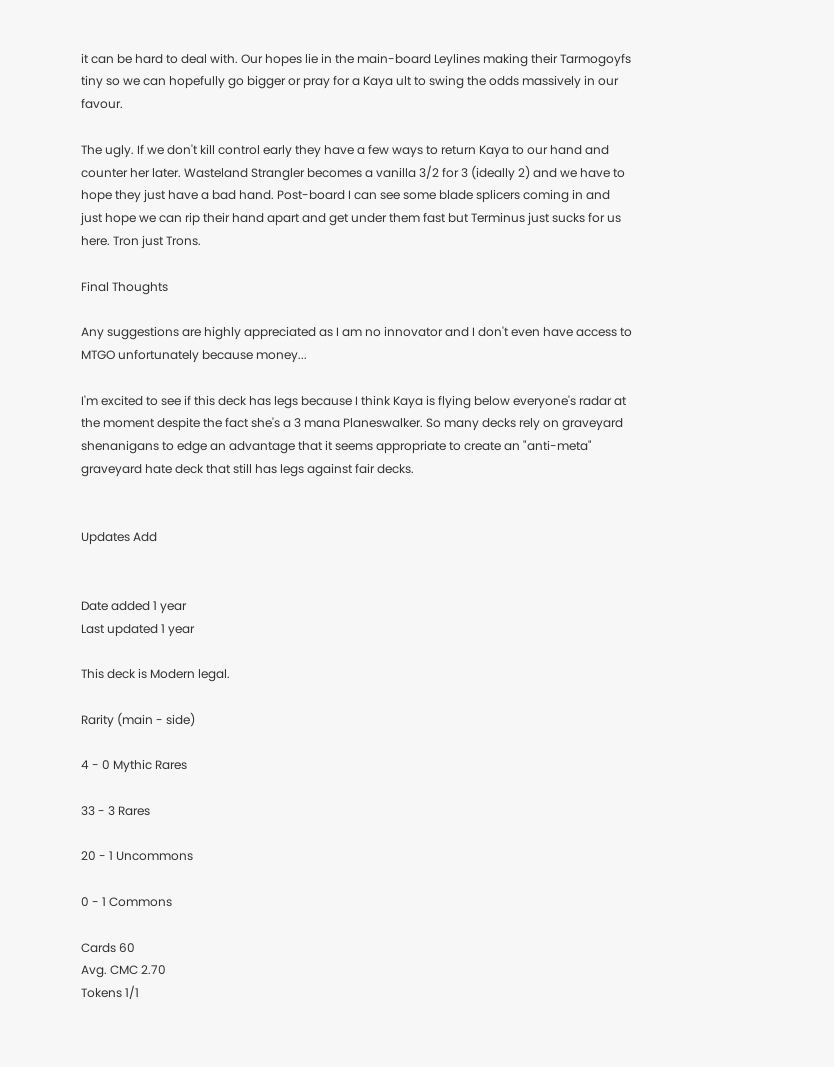it can be hard to deal with. Our hopes lie in the main-board Leylines making their Tarmogoyfs tiny so we can hopefully go bigger or pray for a Kaya ult to swing the odds massively in our favour.

The ugly. If we don't kill control early they have a few ways to return Kaya to our hand and counter her later. Wasteland Strangler becomes a vanilla 3/2 for 3 (ideally 2) and we have to hope they just have a bad hand. Post-board I can see some blade splicers coming in and just hope we can rip their hand apart and get under them fast but Terminus just sucks for us here. Tron just Trons.

Final Thoughts

Any suggestions are highly appreciated as I am no innovator and I don't even have access to MTGO unfortunately because money...

I'm excited to see if this deck has legs because I think Kaya is flying below everyone's radar at the moment despite the fact she's a 3 mana Planeswalker. So many decks rely on graveyard shenanigans to edge an advantage that it seems appropriate to create an "anti-meta" graveyard hate deck that still has legs against fair decks.


Updates Add


Date added 1 year
Last updated 1 year

This deck is Modern legal.

Rarity (main - side)

4 - 0 Mythic Rares

33 - 3 Rares

20 - 1 Uncommons

0 - 1 Commons

Cards 60
Avg. CMC 2.70
Tokens 1/1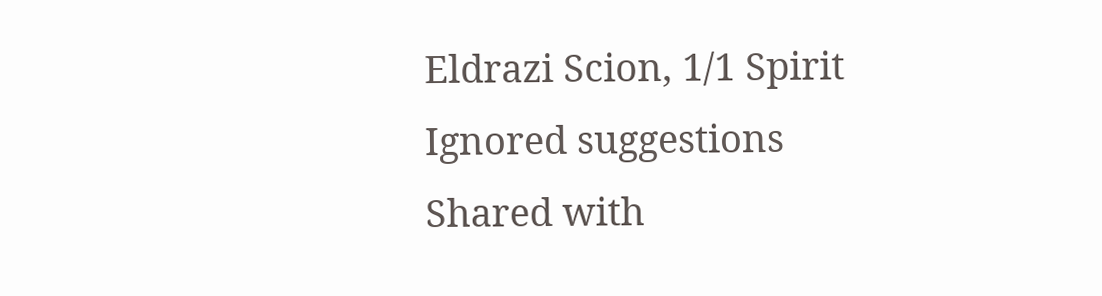Eldrazi Scion, 1/1 Spirit
Ignored suggestions
Shared with